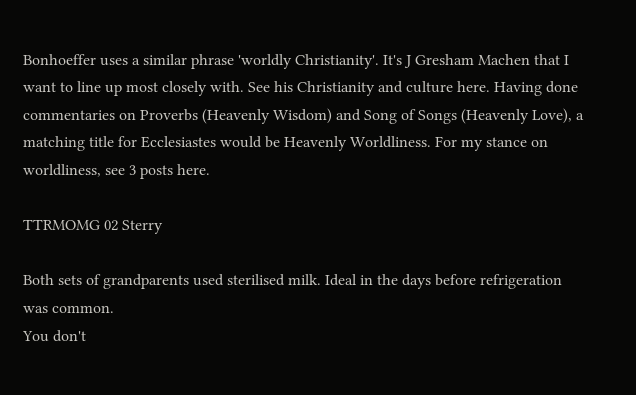Bonhoeffer uses a similar phrase 'worldly Christianity'. It's J Gresham Machen that I want to line up most closely with. See his Christianity and culture here. Having done commentaries on Proverbs (Heavenly Wisdom) and Song of Songs (Heavenly Love), a matching title for Ecclesiastes would be Heavenly Worldliness. For my stance on worldliness, see 3 posts here.

TTRMOMG 02 Sterry

Both sets of grandparents used sterilised milk. Ideal in the days before refrigeration was common.
You don't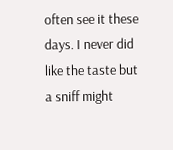often see it these days. I never did like the taste but a sniff might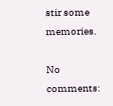stir some memories.

No comments: